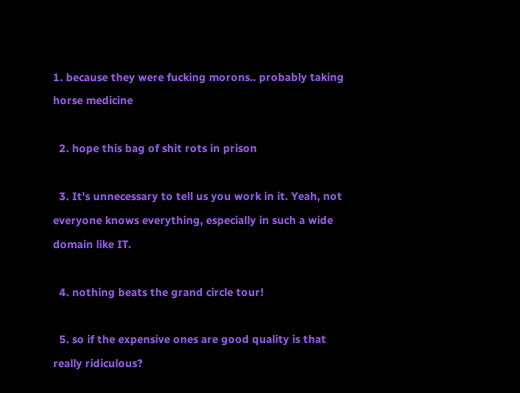1. because they were fucking morons.. probably taking horse medicine

  2. hope this bag of shit rots in prison

  3. It's unnecessary to tell us you work in it. Yeah, not everyone knows everything, especially in such a wide domain like IT.

  4. nothing beats the grand circle tour!

  5. so if the expensive ones are good quality is that really ridiculous?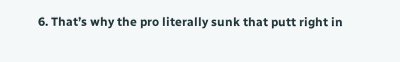6. That’s why the pro literally sunk that putt right in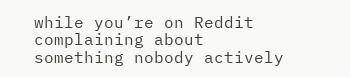while you’re on Reddit complaining about something nobody actively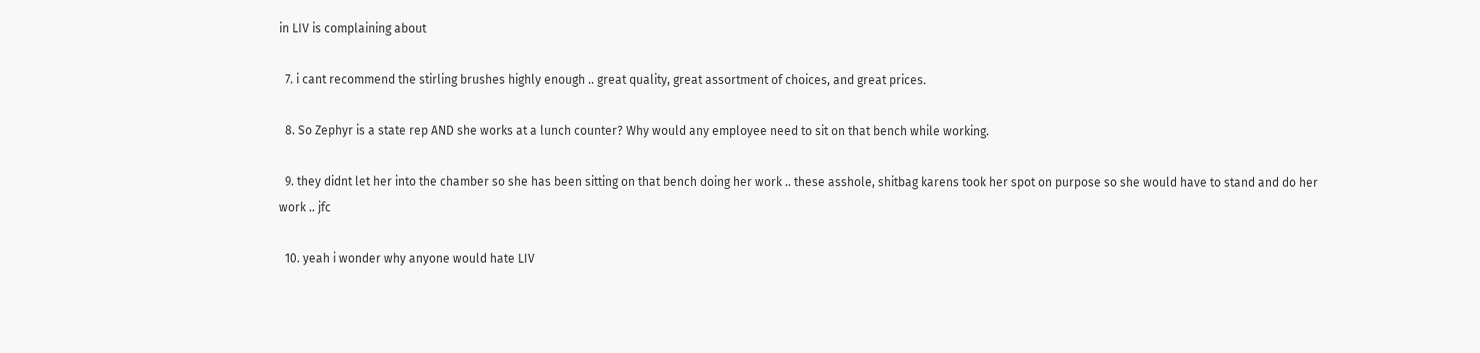in LIV is complaining about

  7. i cant recommend the stirling brushes highly enough .. great quality, great assortment of choices, and great prices.

  8. So Zephyr is a state rep AND she works at a lunch counter? Why would any employee need to sit on that bench while working.

  9. they didnt let her into the chamber so she has been sitting on that bench doing her work .. these asshole, shitbag karens took her spot on purpose so she would have to stand and do her work .. jfc

  10. yeah i wonder why anyone would hate LIV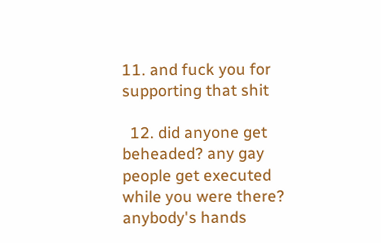11. and fuck you for supporting that shit

  12. did anyone get beheaded? any gay people get executed while you were there? anybody's hands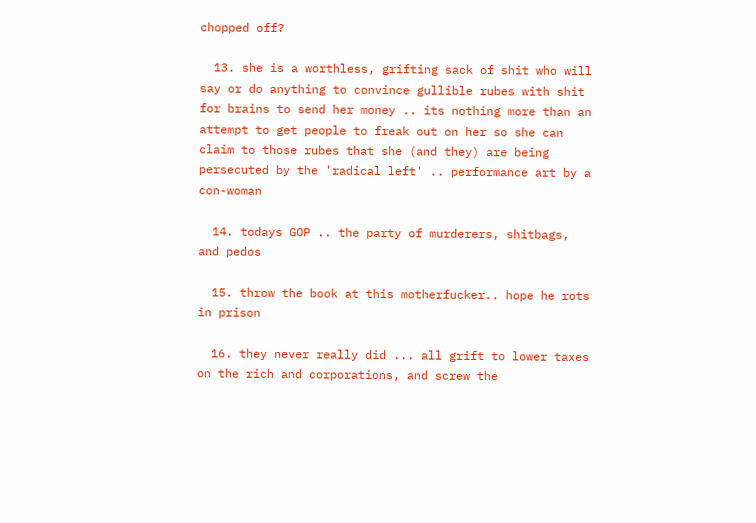chopped off?

  13. she is a worthless, grifting sack of shit who will say or do anything to convince gullible rubes with shit for brains to send her money .. its nothing more than an attempt to get people to freak out on her so she can claim to those rubes that she (and they) are being persecuted by the 'radical left' .. performance art by a con-woman

  14. todays GOP .. the party of murderers, shitbags, and pedos

  15. throw the book at this motherfucker.. hope he rots in prison

  16. they never really did ... all grift to lower taxes on the rich and corporations, and screw the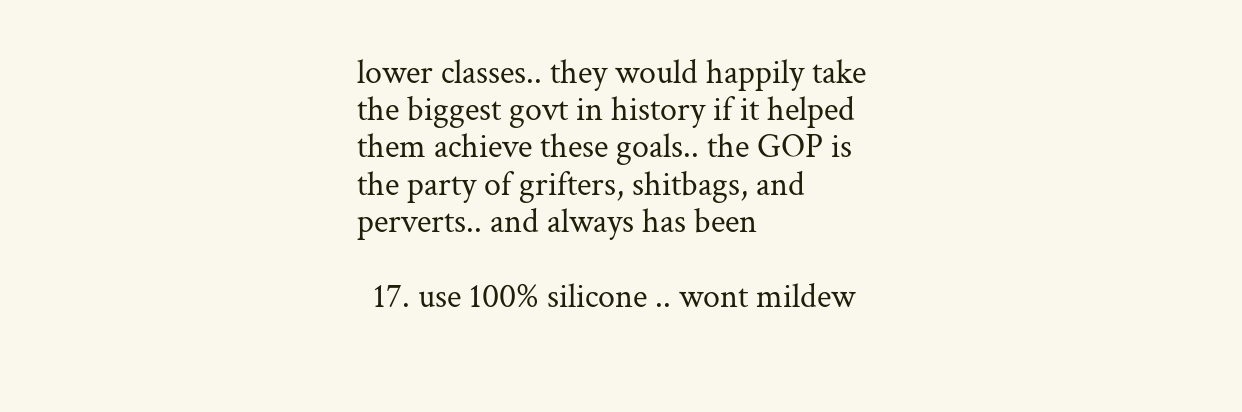lower classes.. they would happily take the biggest govt in history if it helped them achieve these goals.. the GOP is the party of grifters, shitbags, and perverts.. and always has been

  17. use 100% silicone .. wont mildew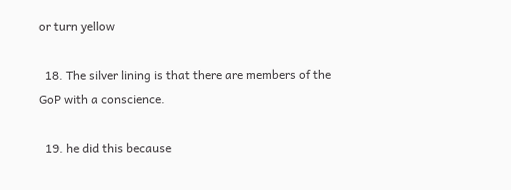or turn yellow

  18. The silver lining is that there are members of the GoP with a conscience.

  19. he did this because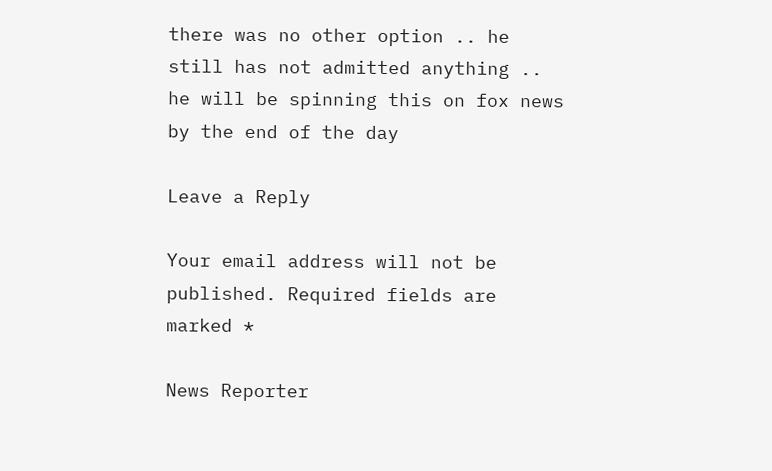there was no other option .. he still has not admitted anything .. he will be spinning this on fox news by the end of the day

Leave a Reply

Your email address will not be published. Required fields are marked *

News Reporter